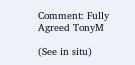Comment: Fully Agreed TonyM

(See in situ)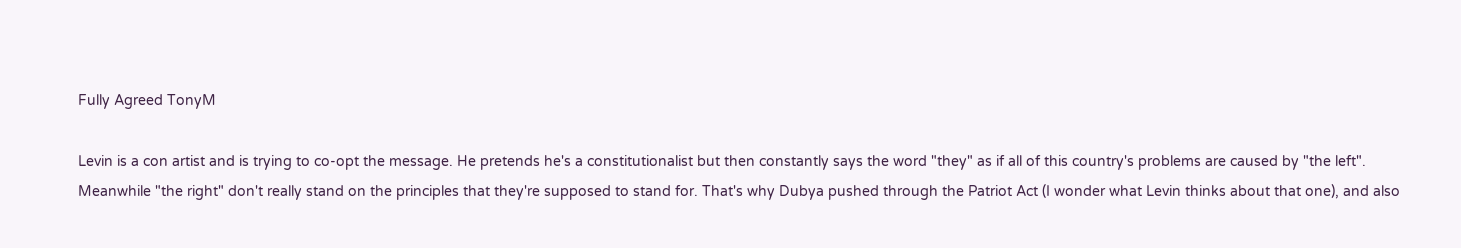Fully Agreed TonyM

Levin is a con artist and is trying to co-opt the message. He pretends he's a constitutionalist but then constantly says the word "they" as if all of this country's problems are caused by "the left". Meanwhile "the right" don't really stand on the principles that they're supposed to stand for. That's why Dubya pushed through the Patriot Act (I wonder what Levin thinks about that one), and also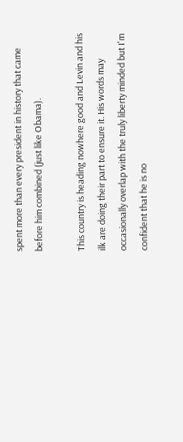spent more than every president in history that came before him combined (just like Obama).

This country is heading nowhere good and Levin and his ilk are doing their part to ensure it. His words may occasionally overlap with the truly liberty minded but I'm confident that he is no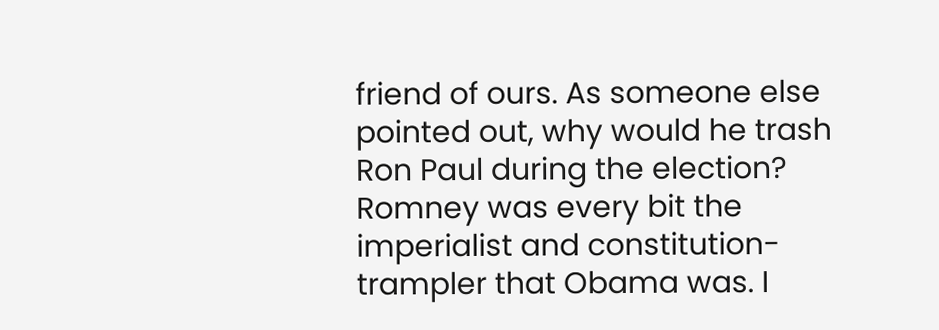friend of ours. As someone else pointed out, why would he trash Ron Paul during the election? Romney was every bit the imperialist and constitution-trampler that Obama was. I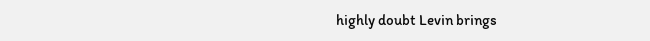highly doubt Levin brings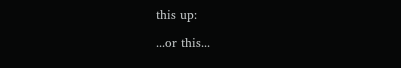this up:

...or this...